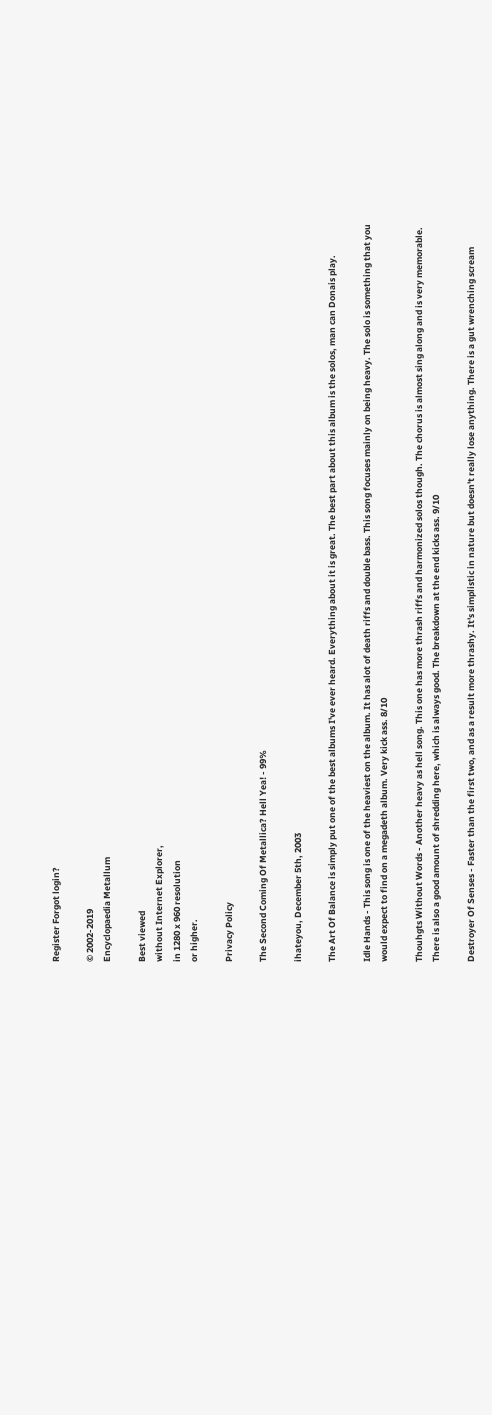Register Forgot login?

© 2002-2019
Encyclopaedia Metallum

Best viewed
without Internet Explorer,
in 1280 x 960 resolution
or higher.

Privacy Policy

The Second Coming Of Metallica? Hell Yea! - 99%

ihateyou, December 5th, 2003

The Art Of Balance is simply put one of the best albums I've ever heard. Everything about it is great. The best part about this album is the solos, man can Donais play.

Idle Hands - This song is one of the heaviest on the album. It has alot of death riffs and double bass. This song focuses mainly on being heavy. The solo is something that you would expect to find on a megadeth album. Very kick ass. 8/10

Thouhgts Without Words - Another heavy as hell song. This one has more thrash riffs and harmonized solos though. The chorus is almost sing along and is very memorable. There is also a good amount of shredding here, which is always good. The breakdown at the end kicks ass. 9/10

Destroyer Of Senses - Faster than the first two, and as a result more thrashy. It's simplistic in nature but doesn't really lose anything. There is a gut wrenching scream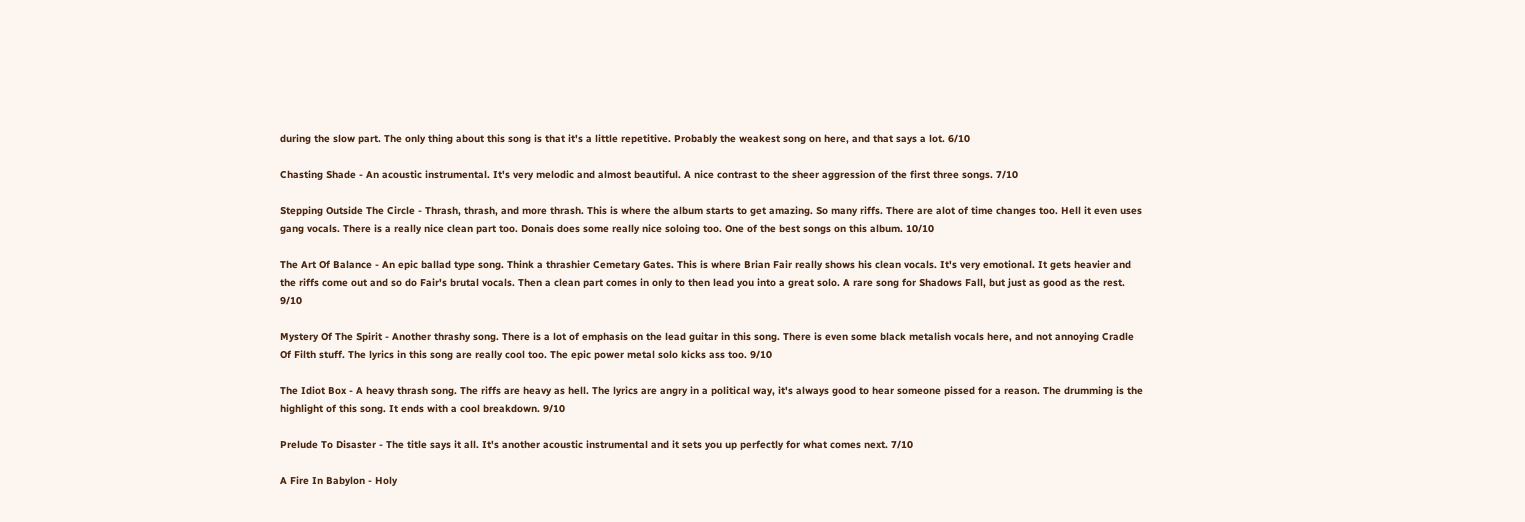during the slow part. The only thing about this song is that it's a little repetitive. Probably the weakest song on here, and that says a lot. 6/10

Chasting Shade - An acoustic instrumental. It's very melodic and almost beautiful. A nice contrast to the sheer aggression of the first three songs. 7/10

Stepping Outside The Circle - Thrash, thrash, and more thrash. This is where the album starts to get amazing. So many riffs. There are alot of time changes too. Hell it even uses gang vocals. There is a really nice clean part too. Donais does some really nice soloing too. One of the best songs on this album. 10/10

The Art Of Balance - An epic ballad type song. Think a thrashier Cemetary Gates. This is where Brian Fair really shows his clean vocals. It's very emotional. It gets heavier and the riffs come out and so do Fair's brutal vocals. Then a clean part comes in only to then lead you into a great solo. A rare song for Shadows Fall, but just as good as the rest. 9/10

Mystery Of The Spirit - Another thrashy song. There is a lot of emphasis on the lead guitar in this song. There is even some black metalish vocals here, and not annoying Cradle Of Filth stuff. The lyrics in this song are really cool too. The epic power metal solo kicks ass too. 9/10

The Idiot Box - A heavy thrash song. The riffs are heavy as hell. The lyrics are angry in a political way, it's always good to hear someone pissed for a reason. The drumming is the highlight of this song. It ends with a cool breakdown. 9/10

Prelude To Disaster - The title says it all. It's another acoustic instrumental and it sets you up perfectly for what comes next. 7/10

A Fire In Babylon - Holy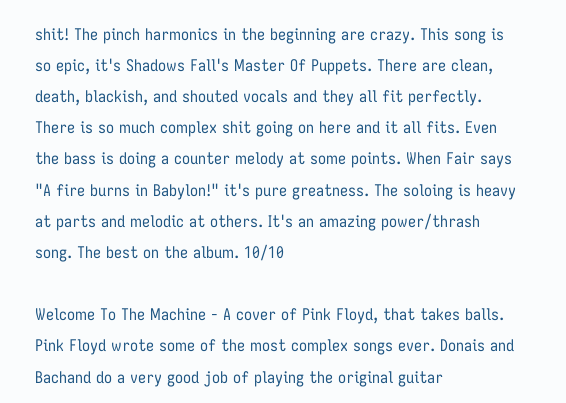shit! The pinch harmonics in the beginning are crazy. This song is so epic, it's Shadows Fall's Master Of Puppets. There are clean, death, blackish, and shouted vocals and they all fit perfectly. There is so much complex shit going on here and it all fits. Even the bass is doing a counter melody at some points. When Fair says "A fire burns in Babylon!" it's pure greatness. The soloing is heavy at parts and melodic at others. It's an amazing power/thrash song. The best on the album. 10/10

Welcome To The Machine - A cover of Pink Floyd, that takes balls. Pink Floyd wrote some of the most complex songs ever. Donais and Bachand do a very good job of playing the original guitar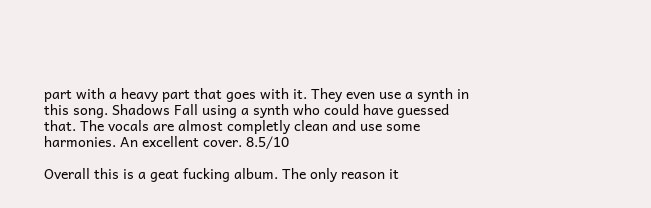part with a heavy part that goes with it. They even use a synth in this song. Shadows Fall using a synth who could have guessed that. The vocals are almost completly clean and use some harmonies. An excellent cover. 8.5/10

Overall this is a geat fucking album. The only reason it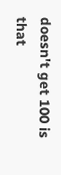doesn't get 100 is that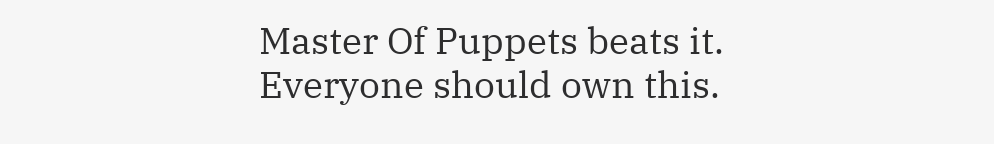Master Of Puppets beats it. Everyone should own this.